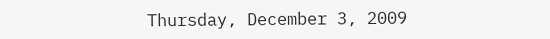Thursday, December 3, 2009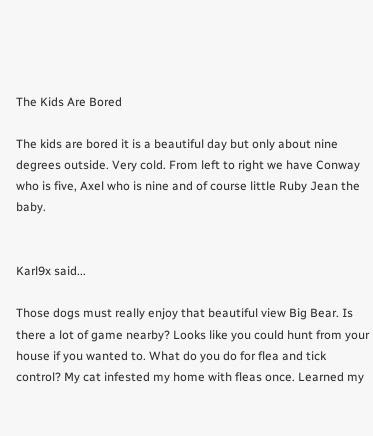The Kids Are Bored

The kids are bored it is a beautiful day but only about nine degrees outside. Very cold. From left to right we have Conway who is five, Axel who is nine and of course little Ruby Jean the baby.


Karl9x said...

Those dogs must really enjoy that beautiful view Big Bear. Is there a lot of game nearby? Looks like you could hunt from your house if you wanted to. What do you do for flea and tick control? My cat infested my home with fleas once. Learned my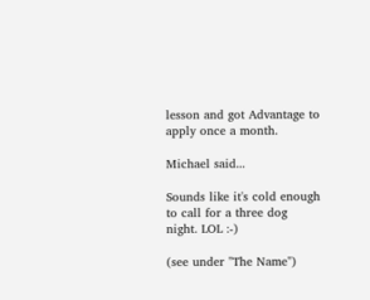lesson and got Advantage to apply once a month.

Michael said...

Sounds like it's cold enough to call for a three dog night. LOL :-)

(see under "The Name")